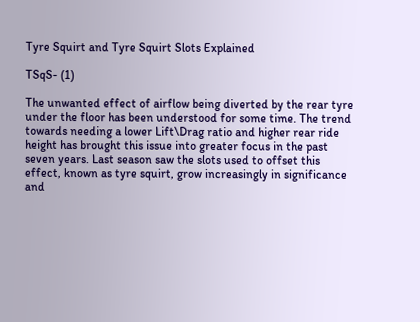Tyre Squirt and Tyre Squirt Slots Explained

TSqS- (1)

The unwanted effect of airflow being diverted by the rear tyre under the floor has been understood for some time. The trend towards needing a lower Lift\Drag ratio and higher rear ride height has brought this issue into greater focus in the past seven years. Last season saw the slots used to offset this effect, known as tyre squirt, grow increasingly in significance and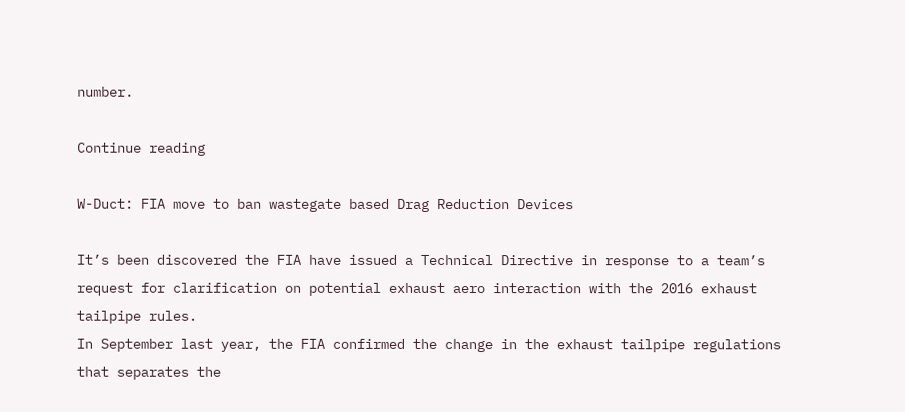number.

Continue reading

W-Duct: FIA move to ban wastegate based Drag Reduction Devices

It’s been discovered the FIA have issued a Technical Directive in response to a team’s request for clarification on potential exhaust aero interaction with the 2016 exhaust tailpipe rules.
In September last year, the FIA confirmed the change in the exhaust tailpipe regulations that separates the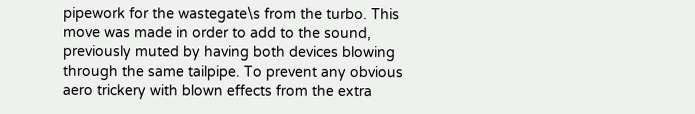pipework for the wastegate\s from the turbo. This move was made in order to add to the sound, previously muted by having both devices blowing through the same tailpipe. To prevent any obvious aero trickery with blown effects from the extra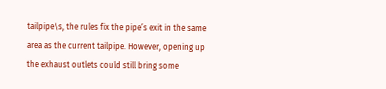tailpipe\s, the rules fix the pipe’s exit in the same area as the current tailpipe. However, opening up the exhaust outlets could still bring some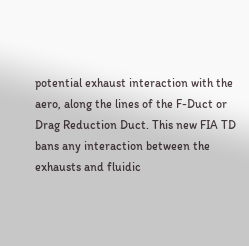potential exhaust interaction with the aero, along the lines of the F-Duct or Drag Reduction Duct. This new FIA TD bans any interaction between the exhausts and fluidic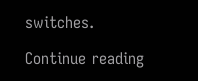switches.

Continue reading